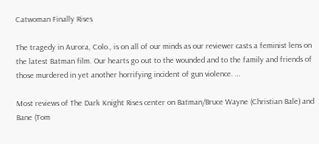Catwoman Finally Rises

The tragedy in Aurora, Colo., is on all of our minds as our reviewer casts a feminist lens on the latest Batman film. Our hearts go out to the wounded and to the family and friends of those murdered in yet another horrifying incident of gun violence. …

Most reviews of The Dark Knight Rises center on Batman/Bruce Wayne (Christian Bale) and Bane (Tom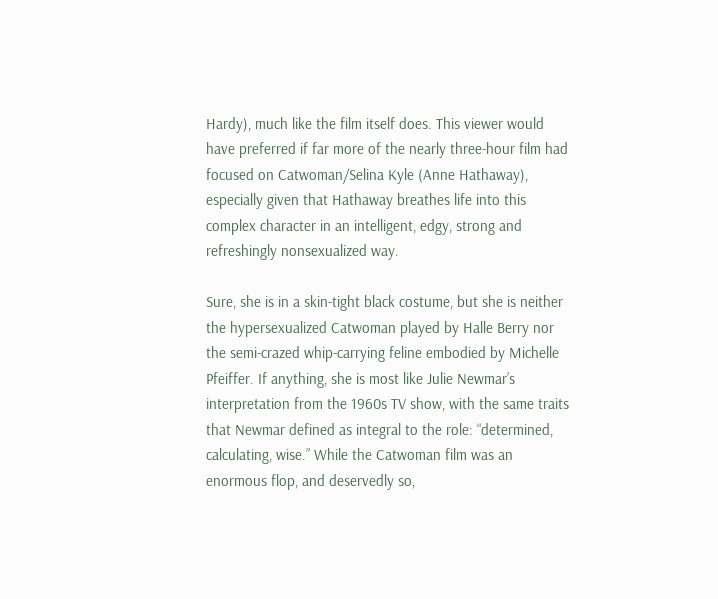Hardy), much like the film itself does. This viewer would have preferred if far more of the nearly three-hour film had focused on Catwoman/Selina Kyle (Anne Hathaway), especially given that Hathaway breathes life into this complex character in an intelligent, edgy, strong and refreshingly nonsexualized way.

Sure, she is in a skin-tight black costume, but she is neither the hypersexualized Catwoman played by Halle Berry nor the semi-crazed whip-carrying feline embodied by Michelle Pfeiffer. If anything, she is most like Julie Newmar’s interpretation from the 1960s TV show, with the same traits that Newmar defined as integral to the role: “determined, calculating, wise.” While the Catwoman film was an enormous flop, and deservedly so,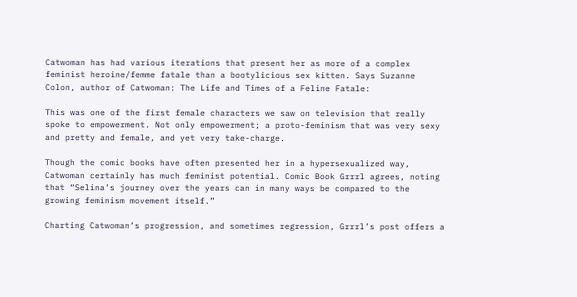Catwoman has had various iterations that present her as more of a complex feminist heroine/femme fatale than a bootylicious sex kitten. Says Suzanne Colon, author of Catwoman: The Life and Times of a Feline Fatale:

This was one of the first female characters we saw on television that really spoke to empowerment. Not only empowerment; a proto-feminism that was very sexy and pretty and female, and yet very take-charge.

Though the comic books have often presented her in a hypersexualized way, Catwoman certainly has much feminist potential. Comic Book Grrrl agrees, noting that “Selina’s journey over the years can in many ways be compared to the growing feminism movement itself.”

Charting Catwoman’s progression, and sometimes regression, Grrrl’s post offers a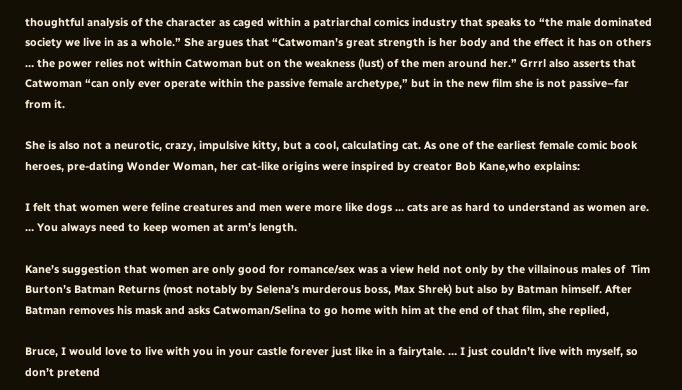thoughtful analysis of the character as caged within a patriarchal comics industry that speaks to “the male dominated society we live in as a whole.” She argues that “Catwoman’s great strength is her body and the effect it has on others … the power relies not within Catwoman but on the weakness (lust) of the men around her.” Grrrl also asserts that Catwoman “can only ever operate within the passive female archetype,” but in the new film she is not passive–far from it.

She is also not a neurotic, crazy, impulsive kitty, but a cool, calculating cat. As one of the earliest female comic book heroes, pre-dating Wonder Woman, her cat-like origins were inspired by creator Bob Kane,who explains:

I felt that women were feline creatures and men were more like dogs … cats are as hard to understand as women are. … You always need to keep women at arm’s length.

Kane’s suggestion that women are only good for romance/sex was a view held not only by the villainous males of  Tim Burton’s Batman Returns (most notably by Selena’s murderous boss, Max Shrek) but also by Batman himself. After Batman removes his mask and asks Catwoman/Selina to go home with him at the end of that film, she replied,

Bruce, I would love to live with you in your castle forever just like in a fairytale. … I just couldn’t live with myself, so don’t pretend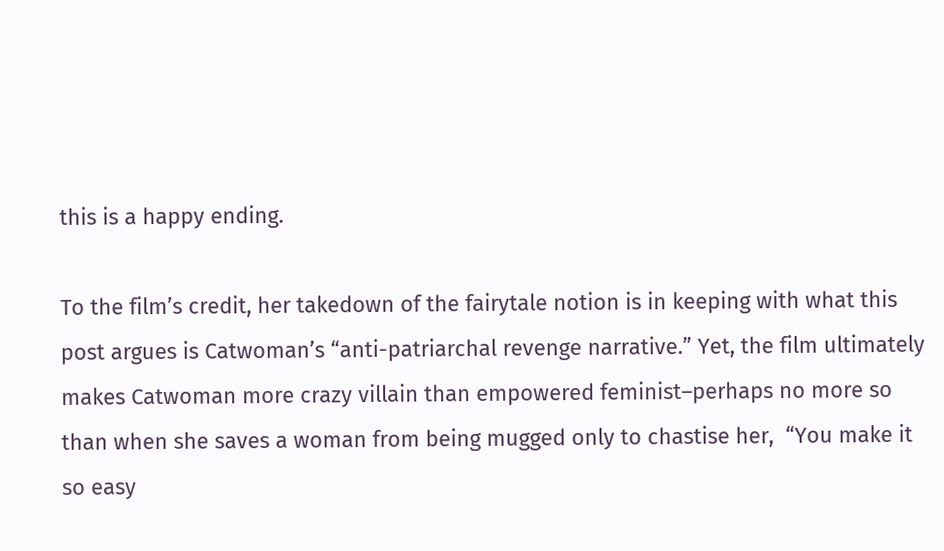this is a happy ending.

To the film’s credit, her takedown of the fairytale notion is in keeping with what this post argues is Catwoman’s “anti-patriarchal revenge narrative.” Yet, the film ultimately makes Catwoman more crazy villain than empowered feminist–perhaps no more so than when she saves a woman from being mugged only to chastise her,  “You make it so easy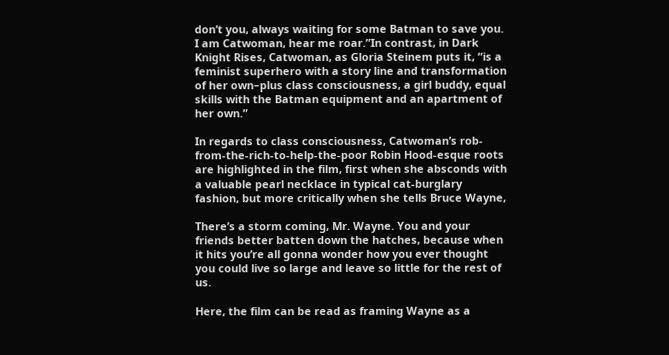don’t you, always waiting for some Batman to save you. I am Catwoman, hear me roar.”In contrast, in Dark Knight Rises, Catwoman, as Gloria Steinem puts it, “is a feminist superhero with a story line and transformation of her own–plus class consciousness, a girl buddy, equal skills with the Batman equipment and an apartment of her own.”

In regards to class consciousness, Catwoman’s rob-from-the-rich-to-help-the-poor Robin Hood-esque roots are highlighted in the film, first when she absconds with a valuable pearl necklace in typical cat-burglary fashion, but more critically when she tells Bruce Wayne,

There’s a storm coming, Mr. Wayne. You and your friends better batten down the hatches, because when it hits you’re all gonna wonder how you ever thought you could live so large and leave so little for the rest of us.

Here, the film can be read as framing Wayne as a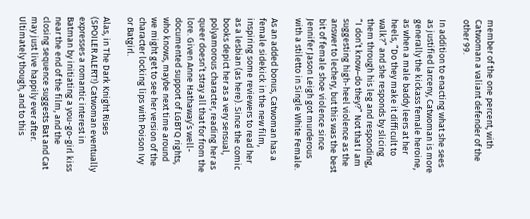member of the one percent, with Catwoman a valiant defender of the other 99.

In addition to enacting what she sees as justified larceny, Catwoman is more generally the kickass female heroine, as when a male baddy leers at her heels, “Do they make it difficult to walk?” and she responds by slicing them through his leg and responding, “I don’t know–do they?” Not that I am suggesting high-heel violence as the answer to lechery, but this was the best bit of female shoe violence since Jennifer Jason Leigh got murderous with a stiletto in Single White Female.

As an added bonus, Catwoman has a female sidekick in the new film, inspiring some reviewers to read her as a lesbian (as here). Since the comic books depict her as a very sensual, polyamorous character, reading her as queer doesn’t stray all that for from the lore. Given Anne Hathaway’s well-documented support of LGBTQ rights, who knows, maybe next time around we might get to see her version of the character locking lips with Poison Ivy or Batgirl.

Alas, in The Dark Knight Rises (SPOILER ALERT!) Catwoman eventually expresses a romantic interest in Batman by initiating a you-go-girl kiss near the end of the film, and the closing sequence suggests Bat and Cat may just live happily ever after. Ultimately though, and to this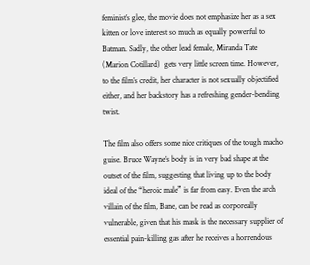feminist’s glee, the movie does not emphasize her as a sex kitten or love interest so much as equally powerful to Batman. Sadly, the other lead female, Miranda Tate (Marion Cotillard)  gets very little screen time. However, to the film’s credit, her character is not sexually objectified either, and her backstory has a refreshing gender-bending twist.

The film also offers some nice critiques of the tough macho guise. Bruce Wayne’s body is in very bad shape at the outset of the film, suggesting that living up to the body ideal of the “heroic male” is far from easy. Even the arch villain of the film, Bane, can be read as corporeally vulnerable, given that his mask is the necessary supplier of essential pain-killing gas after he receives a horrendous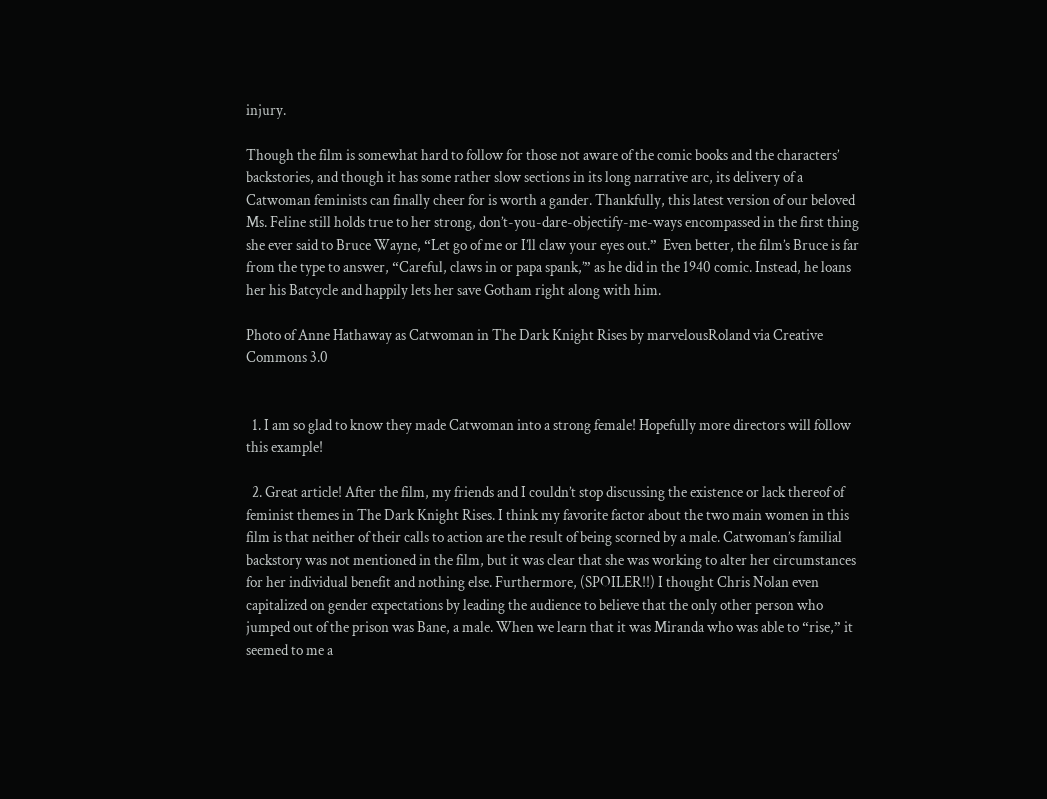injury.

Though the film is somewhat hard to follow for those not aware of the comic books and the characters’ backstories, and though it has some rather slow sections in its long narrative arc, its delivery of a Catwoman feminists can finally cheer for is worth a gander. Thankfully, this latest version of our beloved Ms. Feline still holds true to her strong, don’t-you-dare-objectify-me-ways encompassed in the first thing she ever said to Bruce Wayne, “Let go of me or I’ll claw your eyes out.”  Even better, the film’s Bruce is far from the type to answer, “Careful, claws in or papa spank,’” as he did in the 1940 comic. Instead, he loans her his Batcycle and happily lets her save Gotham right along with him.

Photo of Anne Hathaway as Catwoman in The Dark Knight Rises by marvelousRoland via Creative Commons 3.0


  1. I am so glad to know they made Catwoman into a strong female! Hopefully more directors will follow this example!

  2. Great article! After the film, my friends and I couldn’t stop discussing the existence or lack thereof of feminist themes in The Dark Knight Rises. I think my favorite factor about the two main women in this film is that neither of their calls to action are the result of being scorned by a male. Catwoman’s familial backstory was not mentioned in the film, but it was clear that she was working to alter her circumstances for her individual benefit and nothing else. Furthermore, (SPOILER!!) I thought Chris Nolan even capitalized on gender expectations by leading the audience to believe that the only other person who jumped out of the prison was Bane, a male. When we learn that it was Miranda who was able to “rise,” it seemed to me a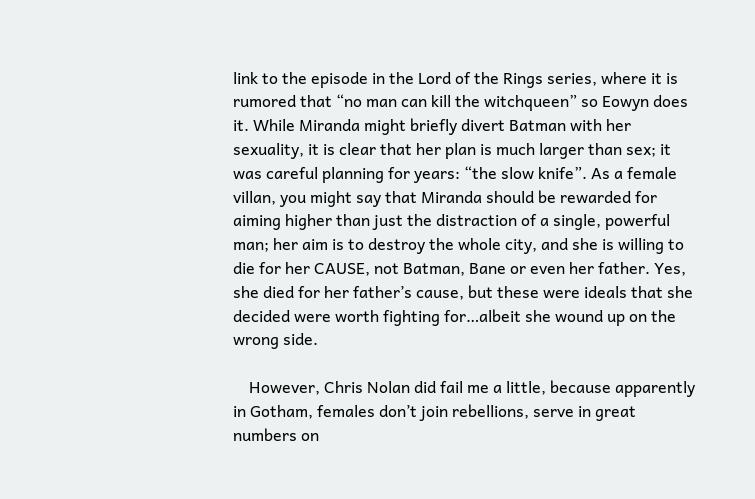link to the episode in the Lord of the Rings series, where it is rumored that “no man can kill the witchqueen” so Eowyn does it. While Miranda might briefly divert Batman with her sexuality, it is clear that her plan is much larger than sex; it was careful planning for years: “the slow knife”. As a female villan, you might say that Miranda should be rewarded for aiming higher than just the distraction of a single, powerful man; her aim is to destroy the whole city, and she is willing to die for her CAUSE, not Batman, Bane or even her father. Yes, she died for her father’s cause, but these were ideals that she decided were worth fighting for…albeit she wound up on the wrong side.

    However, Chris Nolan did fail me a little, because apparently in Gotham, females don’t join rebellions, serve in great numbers on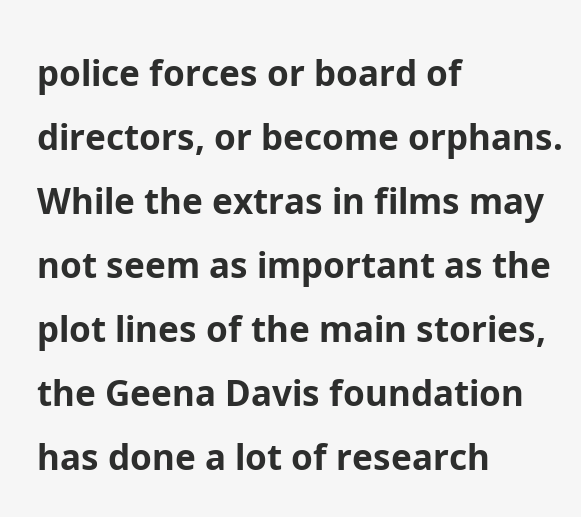police forces or board of directors, or become orphans. While the extras in films may not seem as important as the plot lines of the main stories, the Geena Davis foundation has done a lot of research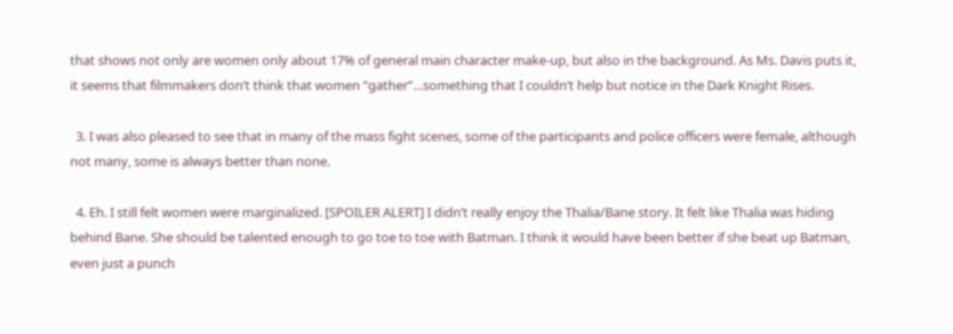that shows not only are women only about 17% of general main character make-up, but also in the background. As Ms. Davis puts it, it seems that filmmakers don’t think that women “gather”…something that I couldn’t help but notice in the Dark Knight Rises.

  3. I was also pleased to see that in many of the mass fight scenes, some of the participants and police officers were female, although not many, some is always better than none.

  4. Eh. I still felt women were marginalized. [SPOILER ALERT] I didn’t really enjoy the Thalia/Bane story. It felt like Thalia was hiding behind Bane. She should be talented enough to go toe to toe with Batman. I think it would have been better if she beat up Batman, even just a punch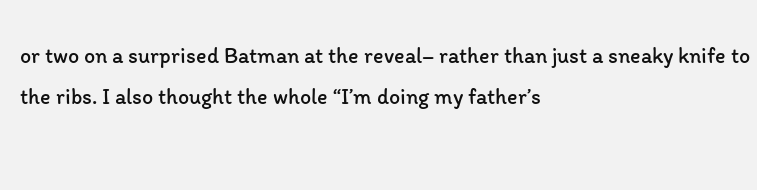or two on a surprised Batman at the reveal– rather than just a sneaky knife to the ribs. I also thought the whole “I’m doing my father’s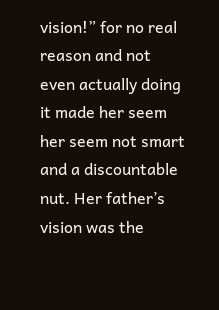vision!” for no real reason and not even actually doing it made her seem her seem not smart and a discountable nut. Her father’s vision was the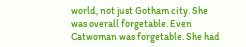world, not just Gotham city. She was overall forgetable. Even Catwoman was forgetable. She had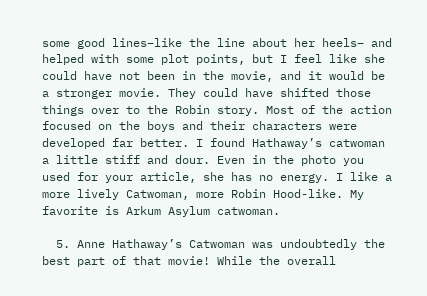some good lines–like the line about her heels– and helped with some plot points, but I feel like she could have not been in the movie, and it would be a stronger movie. They could have shifted those things over to the Robin story. Most of the action focused on the boys and their characters were developed far better. I found Hathaway’s catwoman a little stiff and dour. Even in the photo you used for your article, she has no energy. I like a more lively Catwoman, more Robin Hood-like. My favorite is Arkum Asylum catwoman.

  5. Anne Hathaway’s Catwoman was undoubtedly the best part of that movie! While the overall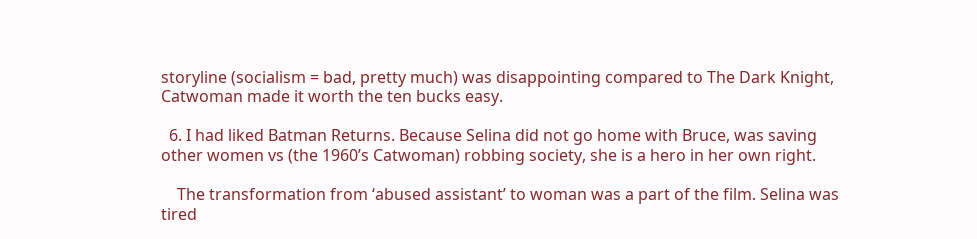storyline (socialism = bad, pretty much) was disappointing compared to The Dark Knight, Catwoman made it worth the ten bucks easy.

  6. I had liked Batman Returns. Because Selina did not go home with Bruce, was saving other women vs (the 1960’s Catwoman) robbing society, she is a hero in her own right.

    The transformation from ‘abused assistant’ to woman was a part of the film. Selina was tired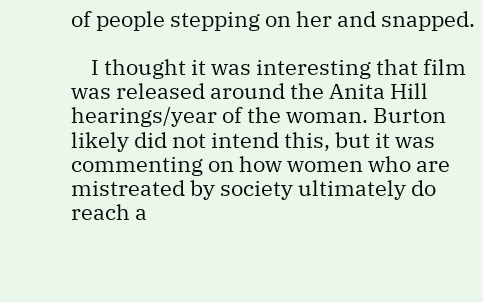of people stepping on her and snapped.

    I thought it was interesting that film was released around the Anita Hill hearings/year of the woman. Burton likely did not intend this, but it was commenting on how women who are mistreated by society ultimately do reach a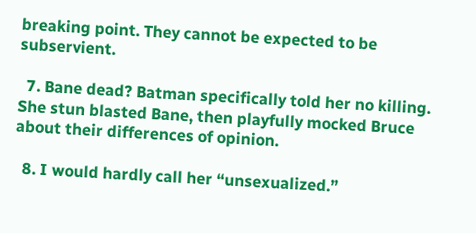breaking point. They cannot be expected to be subservient.

  7. Bane dead? Batman specifically told her no killing. She stun blasted Bane, then playfully mocked Bruce about their differences of opinion.

  8. I would hardly call her “unsexualized.”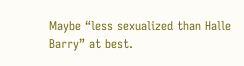Maybe “less sexualized than Halle Barry” at best.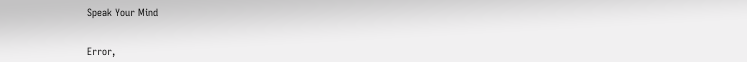Speak Your Mind


Error,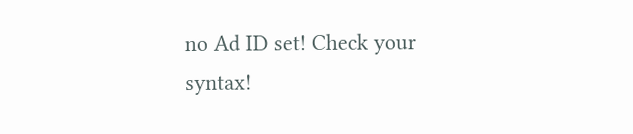no Ad ID set! Check your syntax!